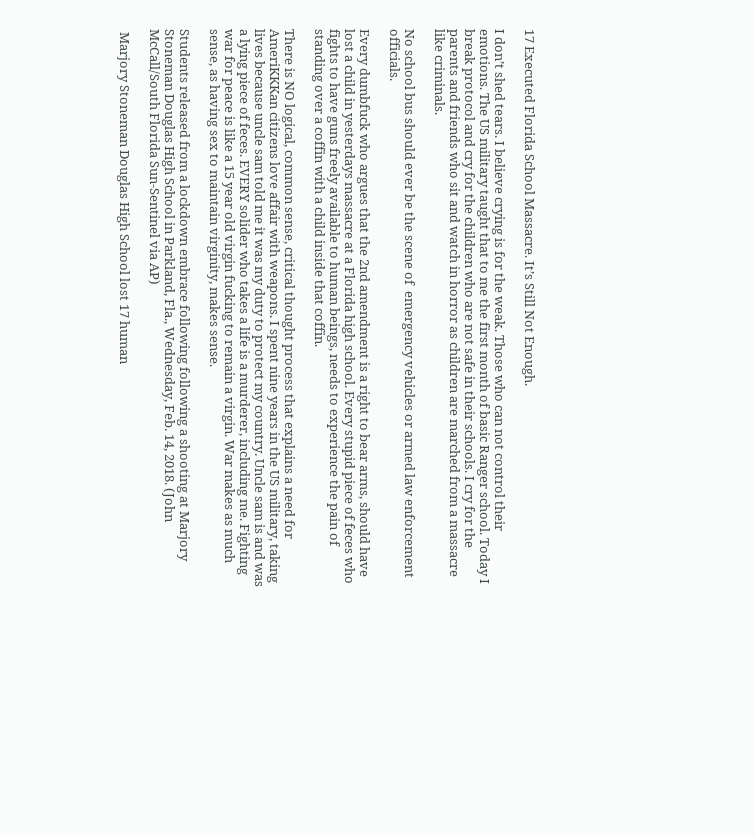17 Executed Florida School Massacre. It’s Still Not Enough.

I don’t shed tears. I believe crying is for the weak. Those who can not control their emotions. The US military taught that to me the first month of basic Ranger school. Today I break protocol and cry for the children who are not safe in their schools. I cry for the parents and friends who sit and watch in horror as children are marched from a massacre like criminals.

No school bus should ever be the scene of  emergency vehicles or armed law enforcement officials.

Every dumbfuck who argues that the 2nd amendment is a right to bear arms, should have lost a child in yesterdays massacre at a Florida high school. Every stupid piece of feces who fights to have guns freely available to human beings, needs to experience the pain of standing over a coffin with a child inside that coffin.

There is NO logical, common sense, critical thought process that explains a need for AmeriKKKan citizens love affair with weapons. I spent nine years in the US military, taking lives because uncle sam told me it was my duty to protect my country. Uncle sam is and was a lying piece of feces. EVERY solider who takes a life is a murderer, including me. Fighting war for peace is like a 15 year old virgin fucking to remain a virgin. War makes as much sense, as having sex to maintain virginity, makes sense.

Students released from a lockdown embrace following following a shooting at Marjory Stoneman Douglas High School in Parkland, Fla., Wednesday, Feb. 14, 2018. (John McCall/South Florida Sun-Sentinel via AP)

 Marjory Stoneman Douglas High School lost 17 human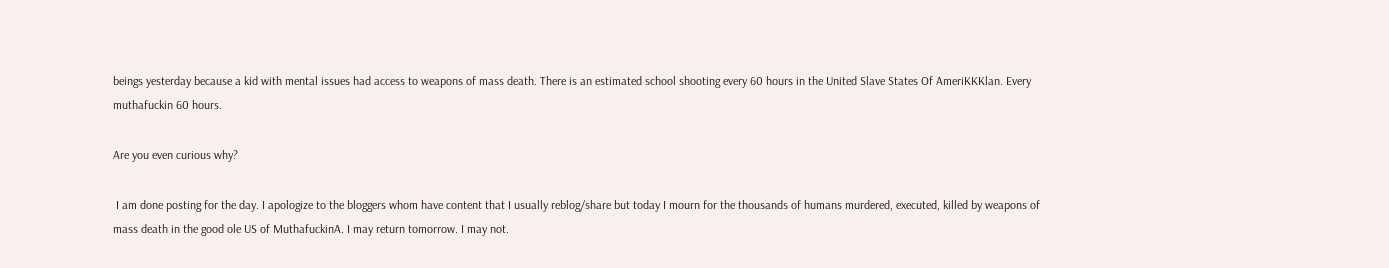beings yesterday because a kid with mental issues had access to weapons of mass death. There is an estimated school shooting every 60 hours in the United Slave States Of AmeriKKKlan. Every muthafuckin 60 hours.

Are you even curious why?

 I am done posting for the day. I apologize to the bloggers whom have content that I usually reblog/share but today I mourn for the thousands of humans murdered, executed, killed by weapons of mass death in the good ole US of MuthafuckinA. I may return tomorrow. I may not.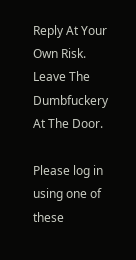Reply At Your Own Risk. Leave The Dumbfuckery At The Door.

Please log in using one of these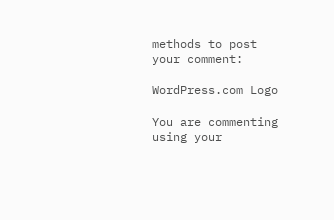methods to post your comment:

WordPress.com Logo

You are commenting using your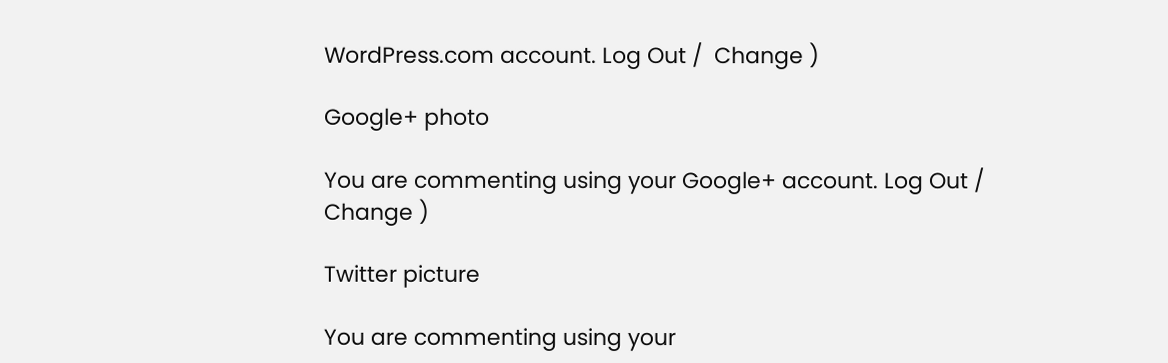WordPress.com account. Log Out /  Change )

Google+ photo

You are commenting using your Google+ account. Log Out /  Change )

Twitter picture

You are commenting using your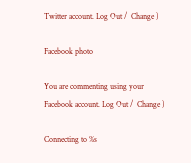Twitter account. Log Out /  Change )

Facebook photo

You are commenting using your Facebook account. Log Out /  Change )

Connecting to %s